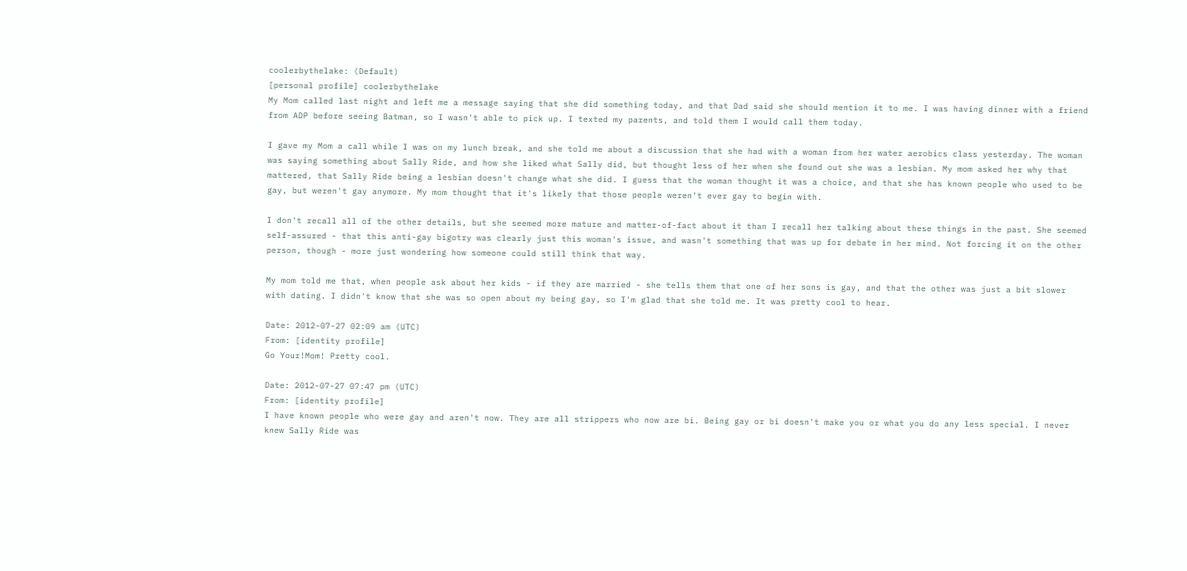coolerbythelake: (Default)
[personal profile] coolerbythelake
My Mom called last night and left me a message saying that she did something today, and that Dad said she should mention it to me. I was having dinner with a friend from ADP before seeing Batman, so I wasn't able to pick up. I texted my parents, and told them I would call them today.

I gave my Mom a call while I was on my lunch break, and she told me about a discussion that she had with a woman from her water aerobics class yesterday. The woman was saying something about Sally Ride, and how she liked what Sally did, but thought less of her when she found out she was a lesbian. My mom asked her why that mattered, that Sally Ride being a lesbian doesn't change what she did. I guess that the woman thought it was a choice, and that she has known people who used to be gay, but weren't gay anymore. My mom thought that it's likely that those people weren't ever gay to begin with.

I don't recall all of the other details, but she seemed more mature and matter-of-fact about it than I recall her talking about these things in the past. She seemed self-assured - that this anti-gay bigotry was clearly just this woman's issue, and wasn't something that was up for debate in her mind. Not forcing it on the other person, though - more just wondering how someone could still think that way.

My mom told me that, when people ask about her kids - if they are married - she tells them that one of her sons is gay, and that the other was just a bit slower with dating. I didn't know that she was so open about my being gay, so I'm glad that she told me. It was pretty cool to hear.

Date: 2012-07-27 02:09 am (UTC)
From: [identity profile]
Go Your!Mom! Pretty cool.

Date: 2012-07-27 07:47 pm (UTC)
From: [identity profile]
I have known people who were gay and aren't now. They are all strippers who now are bi. Being gay or bi doesn't make you or what you do any less special. I never knew Sally Ride was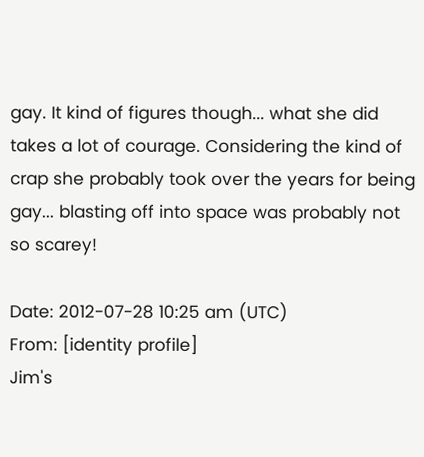gay. It kind of figures though... what she did takes a lot of courage. Considering the kind of crap she probably took over the years for being gay... blasting off into space was probably not so scarey!

Date: 2012-07-28 10:25 am (UTC)
From: [identity profile]
Jim's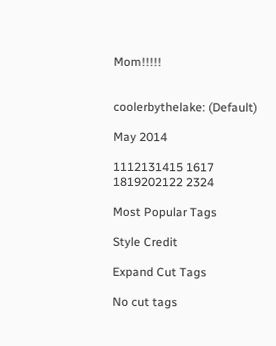Mom!!!!!


coolerbythelake: (Default)

May 2014

1112131415 1617
1819202122 2324

Most Popular Tags

Style Credit

Expand Cut Tags

No cut tags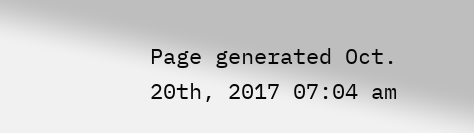Page generated Oct. 20th, 2017 07:04 am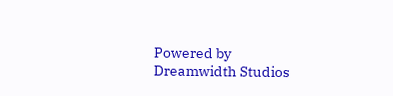Powered by Dreamwidth Studios